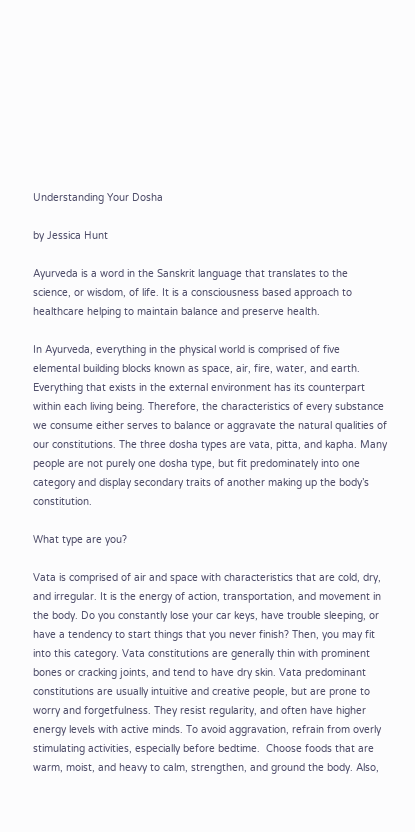Understanding Your Dosha

by Jessica Hunt

Ayurveda is a word in the Sanskrit language that translates to the science, or wisdom, of life. It is a consciousness based approach to healthcare helping to maintain balance and preserve health.

In Ayurveda, everything in the physical world is comprised of five elemental building blocks known as space, air, fire, water, and earth. Everything that exists in the external environment has its counterpart within each living being. Therefore, the characteristics of every substance we consume either serves to balance or aggravate the natural qualities of our constitutions. The three dosha types are vata, pitta, and kapha. Many people are not purely one dosha type, but fit predominately into one category and display secondary traits of another making up the body’s constitution.

What type are you?

Vata is comprised of air and space with characteristics that are cold, dry, and irregular. It is the energy of action, transportation, and movement in the body. Do you constantly lose your car keys, have trouble sleeping, or have a tendency to start things that you never finish? Then, you may fit into this category. Vata constitutions are generally thin with prominent bones or cracking joints, and tend to have dry skin. Vata predominant constitutions are usually intuitive and creative people, but are prone to worry and forgetfulness. They resist regularity, and often have higher energy levels with active minds. To avoid aggravation, refrain from overly stimulating activities, especially before bedtime.  Choose foods that are warm, moist, and heavy to calm, strengthen, and ground the body. Also,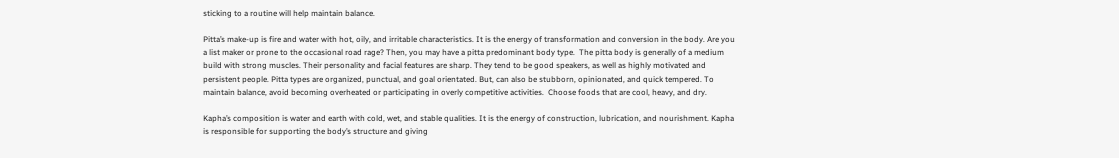sticking to a routine will help maintain balance.

Pitta’s make-up is fire and water with hot, oily, and irritable characteristics. It is the energy of transformation and conversion in the body. Are you a list maker or prone to the occasional road rage? Then, you may have a pitta predominant body type.  The pitta body is generally of a medium build with strong muscles. Their personality and facial features are sharp. They tend to be good speakers, as well as highly motivated and persistent people. Pitta types are organized, punctual, and goal orientated. But, can also be stubborn, opinionated, and quick tempered. To maintain balance, avoid becoming overheated or participating in overly competitive activities.  Choose foods that are cool, heavy, and dry.

Kapha’s composition is water and earth with cold, wet, and stable qualities. It is the energy of construction, lubrication, and nourishment. Kapha is responsible for supporting the body’s structure and giving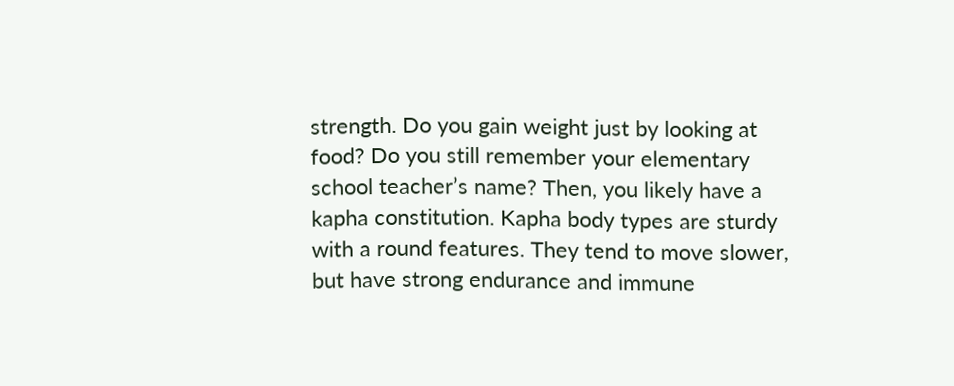strength. Do you gain weight just by looking at food? Do you still remember your elementary school teacher’s name? Then, you likely have a kapha constitution. Kapha body types are sturdy with a round features. They tend to move slower, but have strong endurance and immune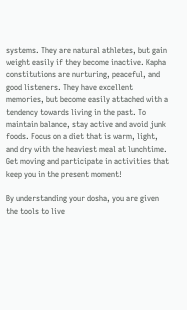systems. They are natural athletes, but gain weight easily if they become inactive. Kapha constitutions are nurturing, peaceful, and good listeners. They have excellent memories, but become easily attached with a tendency towards living in the past. To maintain balance, stay active and avoid junk foods. Focus on a diet that is warm, light, and dry with the heaviest meal at lunchtime. Get moving and participate in activities that keep you in the present moment!

By understanding your dosha, you are given the tools to live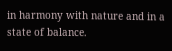in harmony with nature and in a state of balance.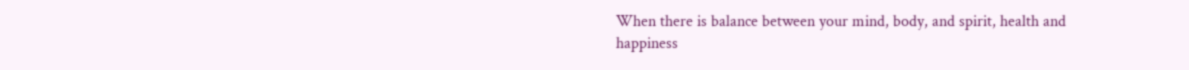When there is balance between your mind, body, and spirit, health and happiness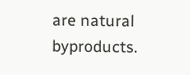are natural byproducts.